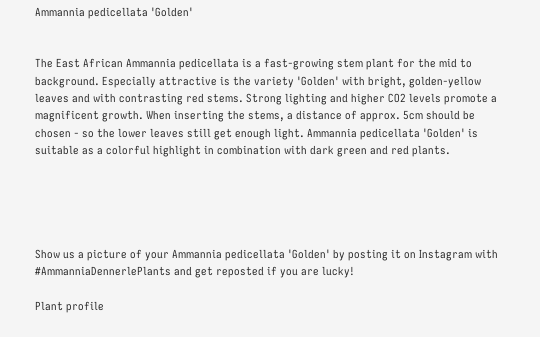Ammannia pedicellata 'Golden'


The East African Ammannia pedicellata is a fast-growing stem plant for the mid to background. Especially attractive is the variety 'Golden' with bright, golden-yellow leaves and with contrasting red stems. Strong lighting and higher CO2 levels promote a magnificent growth. When inserting the stems, a distance of approx. 5cm should be chosen - so the lower leaves still get enough light. Ammannia pedicellata 'Golden' is suitable as a colorful highlight in combination with dark green and red plants.





Show us a picture of your Ammannia pedicellata 'Golden' by posting it on Instagram with #AmmanniaDennerlePlants and get reposted if you are lucky!

Plant profile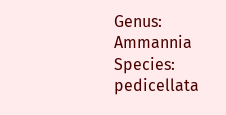Genus: Ammannia
Species: pedicellata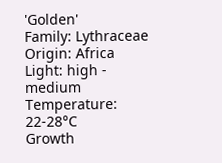'Golden'
Family: Lythraceae
Origin: Africa
Light: high - medium
Temperature: 22-28°C
Growth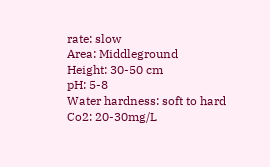rate: slow
Area: Middleground
Height: 30-50 cm
pH: 5-8
Water hardness: soft to hard
Co2: 20-30mg/L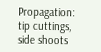Propagation: tip cuttings, side shoots